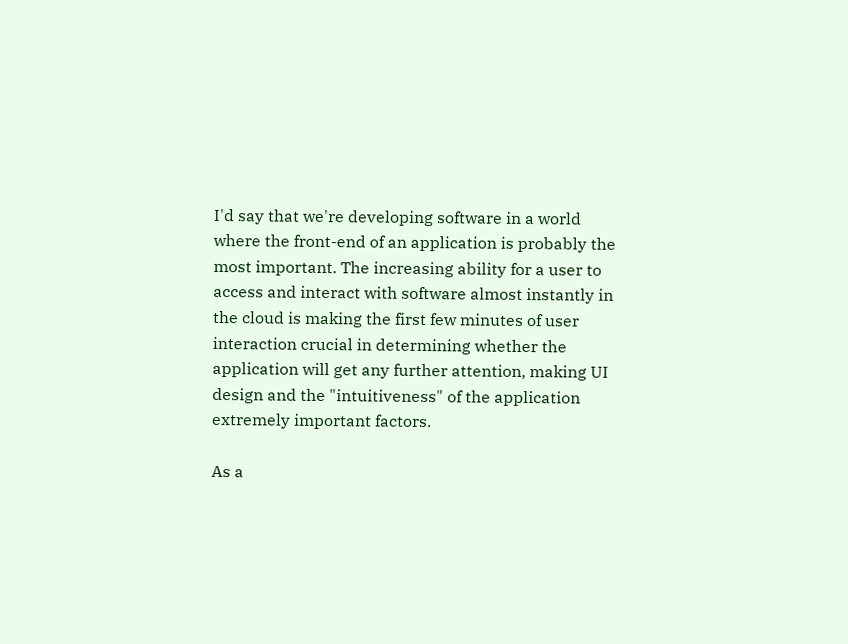I'd say that we're developing software in a world where the front-end of an application is probably the most important. The increasing ability for a user to access and interact with software almost instantly in the cloud is making the first few minutes of user interaction crucial in determining whether the application will get any further attention, making UI design and the "intuitiveness" of the application extremely important factors.

As a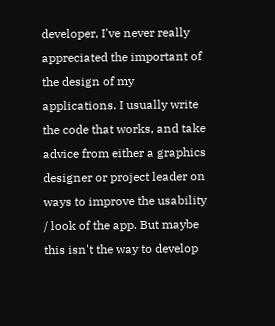developer, I've never really appreciated the important of the design of my applications. I usually write the code that works, and take advice from either a graphics designer or project leader on ways to improve the usability / look of the app. But maybe this isn't the way to develop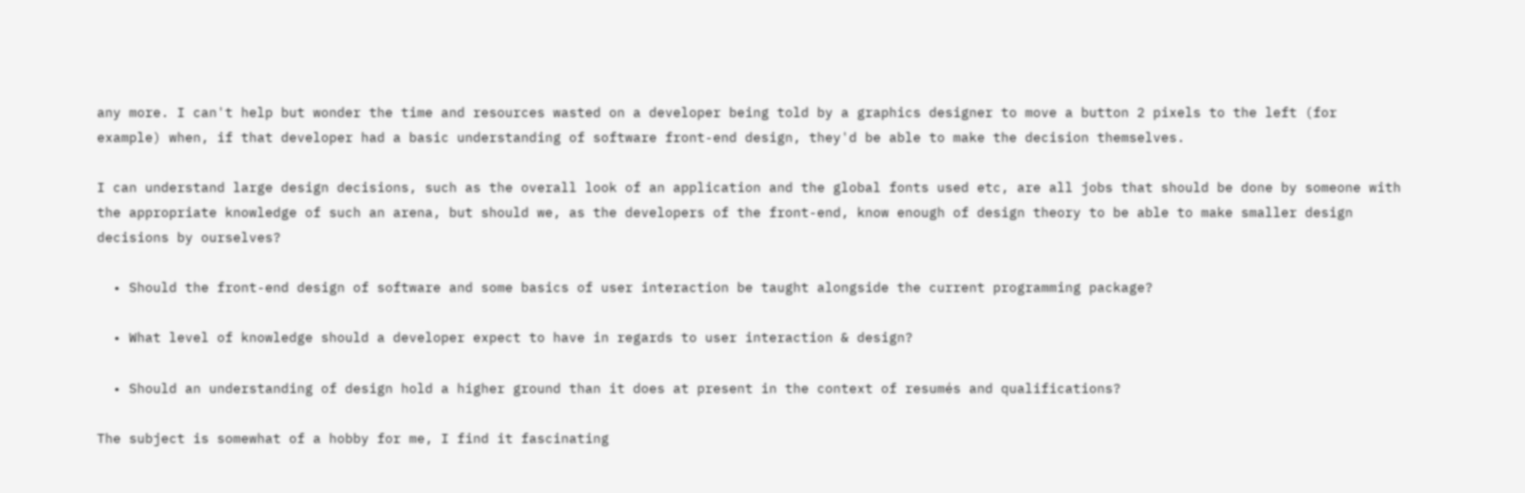any more. I can't help but wonder the time and resources wasted on a developer being told by a graphics designer to move a button 2 pixels to the left (for example) when, if that developer had a basic understanding of software front-end design, they'd be able to make the decision themselves.

I can understand large design decisions, such as the overall look of an application and the global fonts used etc, are all jobs that should be done by someone with the appropriate knowledge of such an arena, but should we, as the developers of the front-end, know enough of design theory to be able to make smaller design decisions by ourselves?

  • Should the front-end design of software and some basics of user interaction be taught alongside the current programming package?

  • What level of knowledge should a developer expect to have in regards to user interaction & design?

  • Should an understanding of design hold a higher ground than it does at present in the context of resumés and qualifications?

The subject is somewhat of a hobby for me, I find it fascinating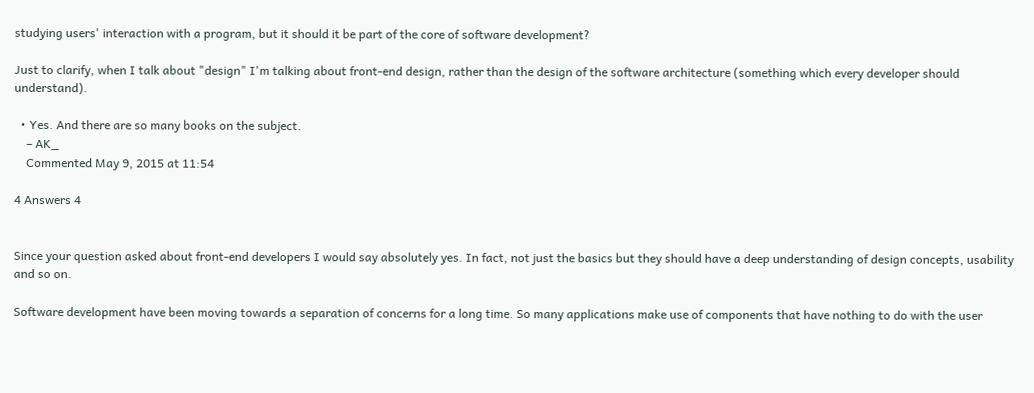studying users' interaction with a program, but it should it be part of the core of software development?

Just to clarify, when I talk about "design" I'm talking about front-end design, rather than the design of the software architecture (something which every developer should understand).

  • Yes. And there are so many books on the subject.
    – AK_
    Commented May 9, 2015 at 11:54

4 Answers 4


Since your question asked about front-end developers I would say absolutely yes. In fact, not just the basics but they should have a deep understanding of design concepts, usability and so on.

Software development have been moving towards a separation of concerns for a long time. So many applications make use of components that have nothing to do with the user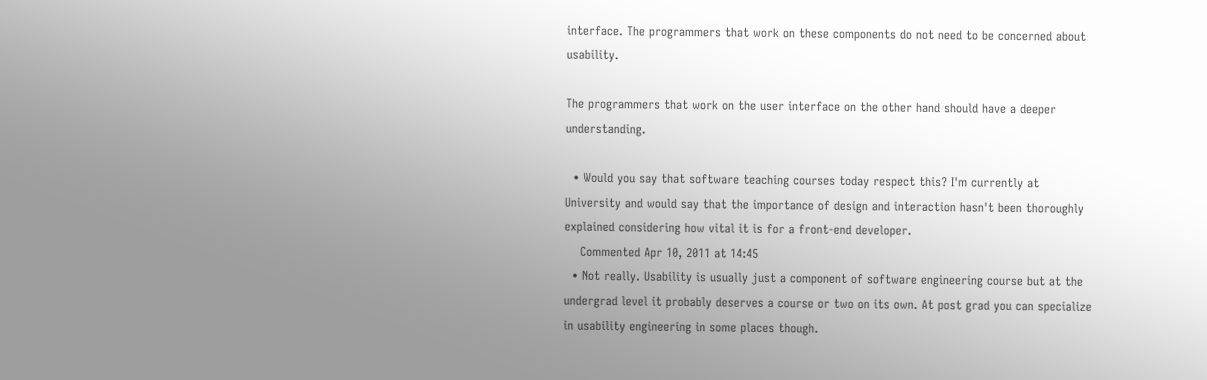interface. The programmers that work on these components do not need to be concerned about usability.

The programmers that work on the user interface on the other hand should have a deeper understanding.

  • Would you say that software teaching courses today respect this? I'm currently at University and would say that the importance of design and interaction hasn't been thoroughly explained considering how vital it is for a front-end developer.
    Commented Apr 10, 2011 at 14:45
  • Not really. Usability is usually just a component of software engineering course but at the undergrad level it probably deserves a course or two on its own. At post grad you can specialize in usability engineering in some places though.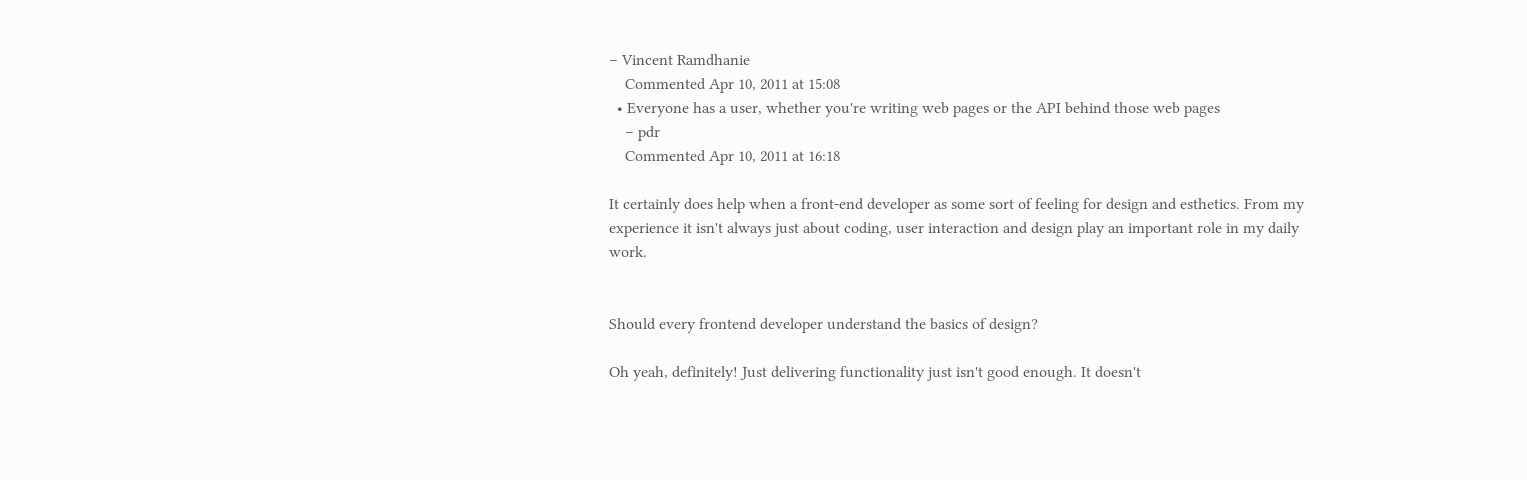– Vincent Ramdhanie
    Commented Apr 10, 2011 at 15:08
  • Everyone has a user, whether you're writing web pages or the API behind those web pages
    – pdr
    Commented Apr 10, 2011 at 16:18

It certainly does help when a front-end developer as some sort of feeling for design and esthetics. From my experience it isn't always just about coding, user interaction and design play an important role in my daily work.


Should every frontend developer understand the basics of design?

Oh yeah, definitely! Just delivering functionality just isn't good enough. It doesn't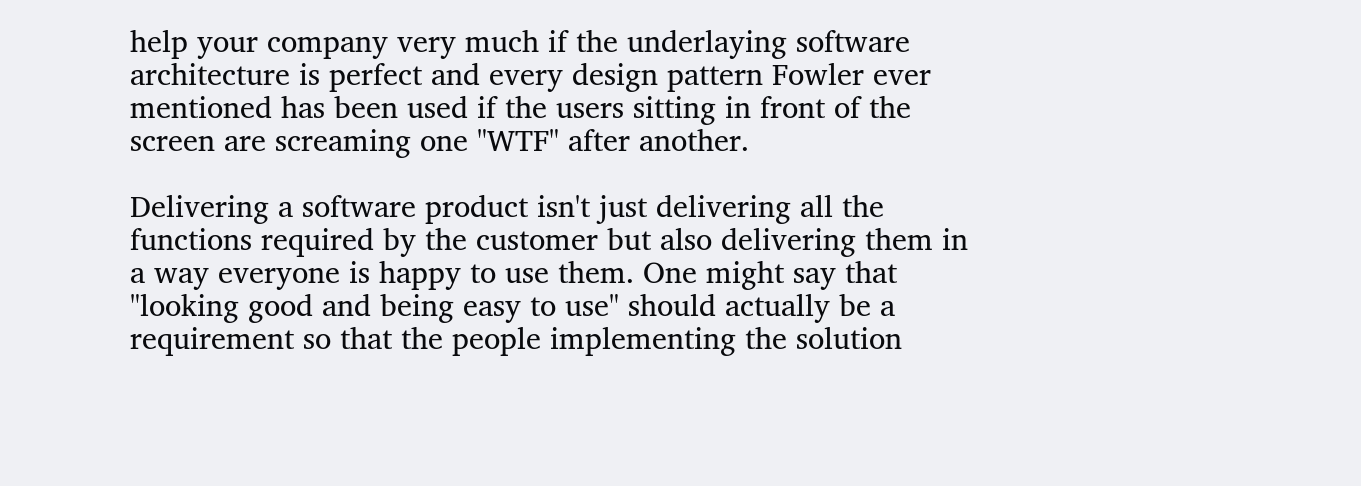help your company very much if the underlaying software architecture is perfect and every design pattern Fowler ever mentioned has been used if the users sitting in front of the screen are screaming one "WTF" after another.

Delivering a software product isn't just delivering all the functions required by the customer but also delivering them in a way everyone is happy to use them. One might say that "looking good and being easy to use" should actually be a requirement so that the people implementing the solution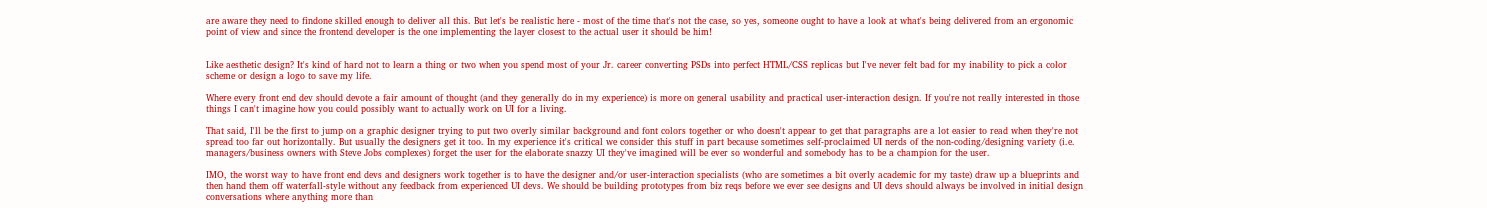are aware they need to findone skilled enough to deliver all this. But let's be realistic here - most of the time that's not the case, so yes, someone ought to have a look at what's being delivered from an ergonomic point of view and since the frontend developer is the one implementing the layer closest to the actual user it should be him!


Like aesthetic design? It's kind of hard not to learn a thing or two when you spend most of your Jr. career converting PSDs into perfect HTML/CSS replicas but I've never felt bad for my inability to pick a color scheme or design a logo to save my life.

Where every front end dev should devote a fair amount of thought (and they generally do in my experience) is more on general usability and practical user-interaction design. If you're not really interested in those things I can't imagine how you could possibly want to actually work on UI for a living.

That said, I'll be the first to jump on a graphic designer trying to put two overly similar background and font colors together or who doesn't appear to get that paragraphs are a lot easier to read when they're not spread too far out horizontally. But usually the designers get it too. In my experience it's critical we consider this stuff in part because sometimes self-proclaimed UI nerds of the non-coding/designing variety (i.e. managers/business owners with Steve Jobs complexes) forget the user for the elaborate snazzy UI they've imagined will be ever so wonderful and somebody has to be a champion for the user.

IMO, the worst way to have front end devs and designers work together is to have the designer and/or user-interaction specialists (who are sometimes a bit overly academic for my taste) draw up a blueprints and then hand them off waterfall-style without any feedback from experienced UI devs. We should be building prototypes from biz reqs before we ever see designs and UI devs should always be involved in initial design conversations where anything more than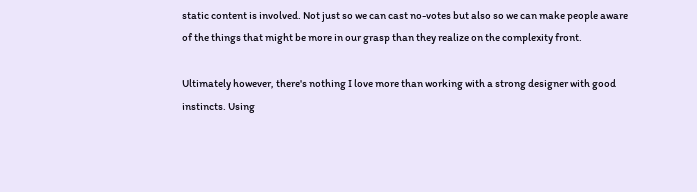static content is involved. Not just so we can cast no-votes but also so we can make people aware of the things that might be more in our grasp than they realize on the complexity front.

Ultimately however, there's nothing I love more than working with a strong designer with good instincts. Using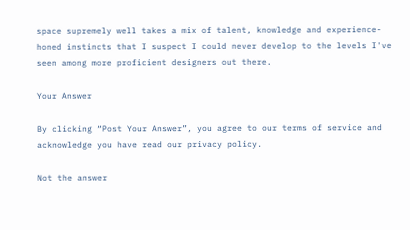space supremely well takes a mix of talent, knowledge and experience-honed instincts that I suspect I could never develop to the levels I've seen among more proficient designers out there.

Your Answer

By clicking “Post Your Answer”, you agree to our terms of service and acknowledge you have read our privacy policy.

Not the answer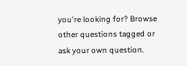you're looking for? Browse other questions tagged or ask your own question.